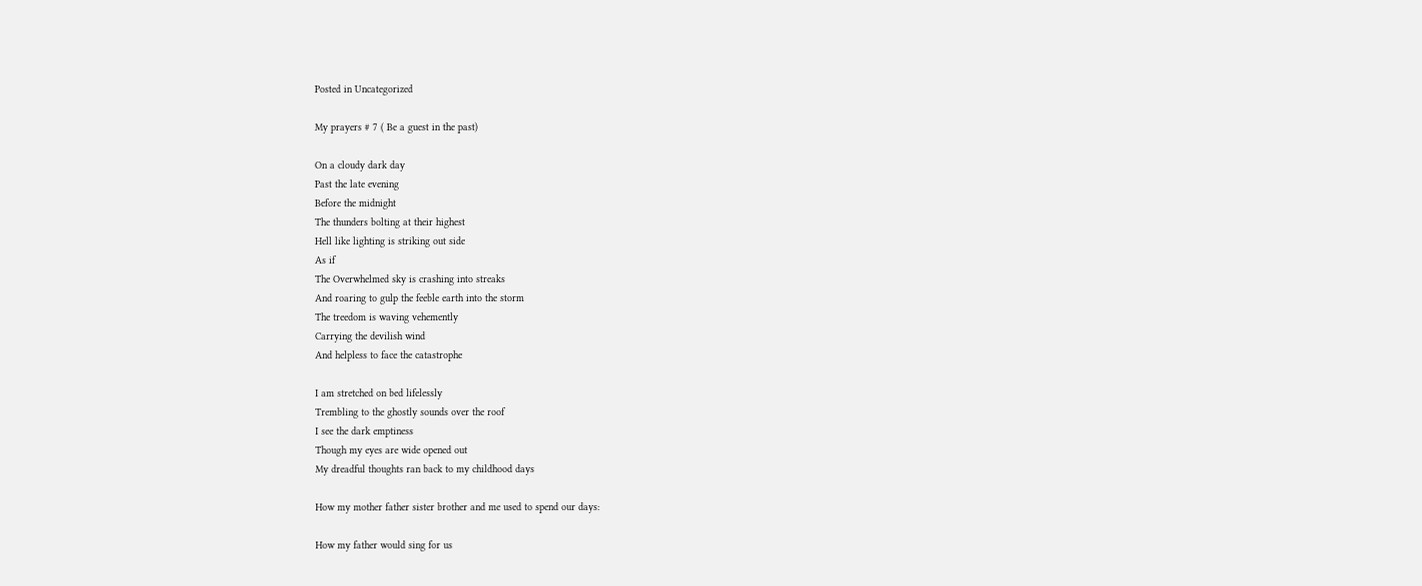Posted in Uncategorized

My prayers # 7 ( Be a guest in the past)

On a cloudy dark day
Past the late evening
Before the midnight
The thunders bolting at their highest
Hell like lighting is striking out side
As if
The Overwhelmed sky is crashing into streaks
And roaring to gulp the feeble earth into the storm
The treedom is waving vehemently
Carrying the devilish wind
And helpless to face the catastrophe

I am stretched on bed lifelessly
Trembling to the ghostly sounds over the roof
I see the dark emptiness
Though my eyes are wide opened out
My dreadful thoughts ran back to my childhood days

How my mother father sister brother and me used to spend our days:

How my father would sing for us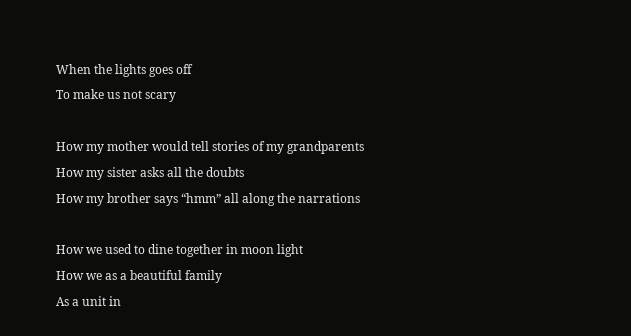When the lights goes off
To make us not scary

How my mother would tell stories of my grandparents
How my sister asks all the doubts
How my brother says “hmm” all along the narrations

How we used to dine together in moon light
How we as a beautiful family
As a unit in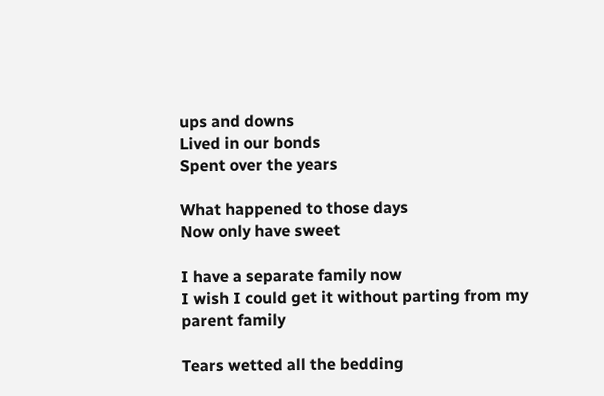ups and downs
Lived in our bonds
Spent over the years

What happened to those days
Now only have sweet

I have a separate family now
I wish I could get it without parting from my parent family

Tears wetted all the bedding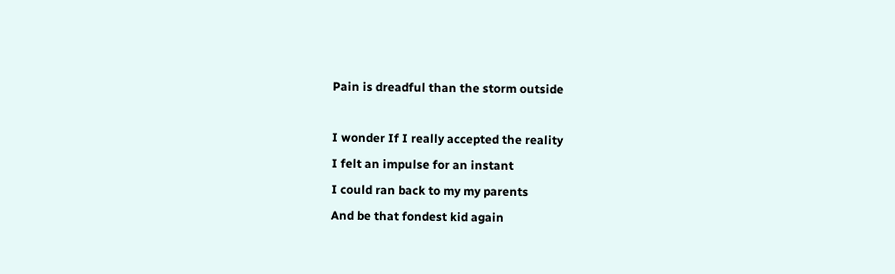Pain is dreadful than the storm outside

I wonder If I really accepted the reality
I felt an impulse for an instant
I could ran back to my my parents
And be that fondest kid again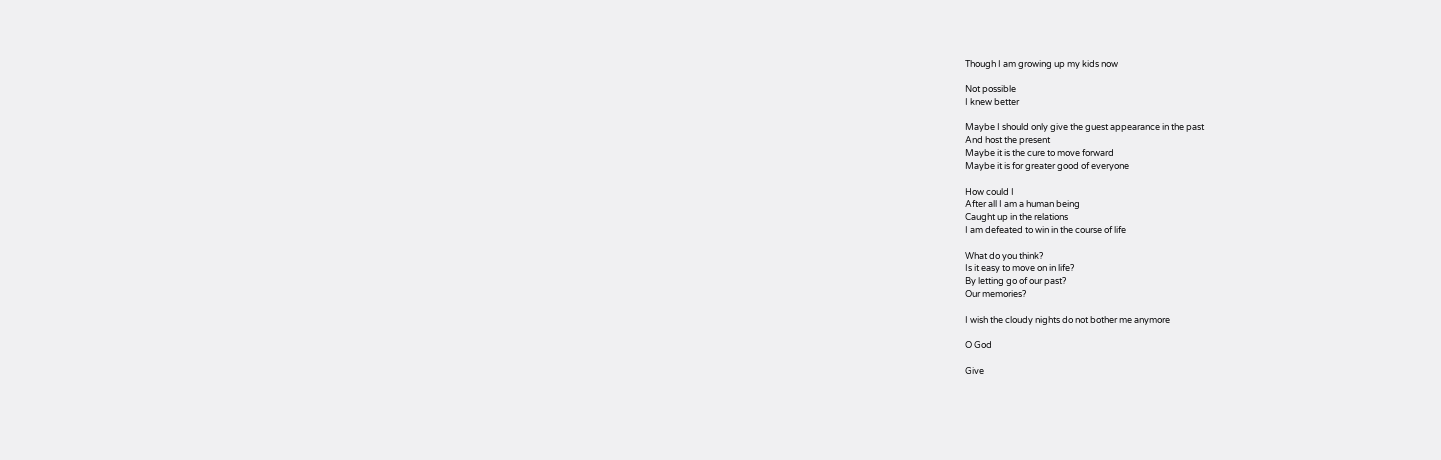Though I am growing up my kids now

Not possible
I knew better

Maybe I should only give the guest appearance in the past
And host the present
Maybe it is the cure to move forward
Maybe it is for greater good of everyone

How could I
After all I am a human being
Caught up in the relations
I am defeated to win in the course of life

What do you think?
Is it easy to move on in life?
By letting go of our past?
Our memories?

I wish the cloudy nights do not bother me anymore

O God

Give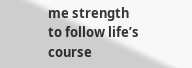me strength to follow life’s course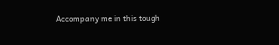Accompany me in this tough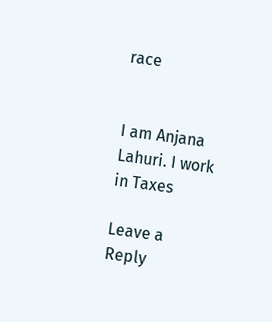race


I am Anjana Lahuri. I work in Taxes

Leave a Reply